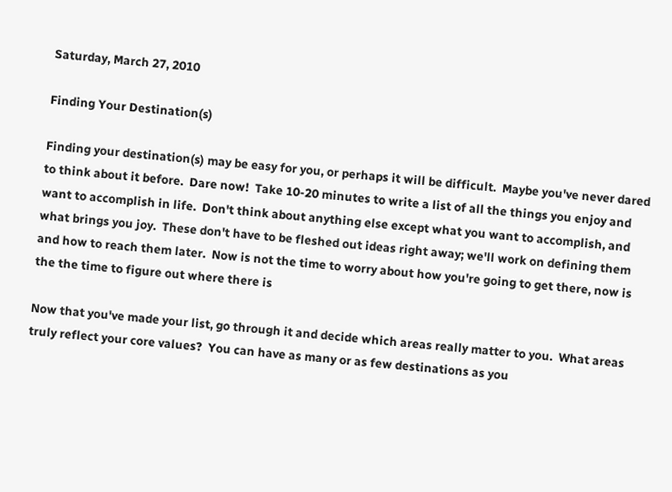Saturday, March 27, 2010

Finding Your Destination(s)

Finding your destination(s) may be easy for you, or perhaps it will be difficult.  Maybe you've never dared to think about it before.  Dare now!  Take 10-20 minutes to write a list of all the things you enjoy and want to accomplish in life.  Don't think about anything else except what you want to accomplish, and what brings you joy.  These don't have to be fleshed out ideas right away; we'll work on defining them and how to reach them later.  Now is not the time to worry about how you're going to get there, now is the the time to figure out where there is

Now that you've made your list, go through it and decide which areas really matter to you.  What areas truly reflect your core values?  You can have as many or as few destinations as you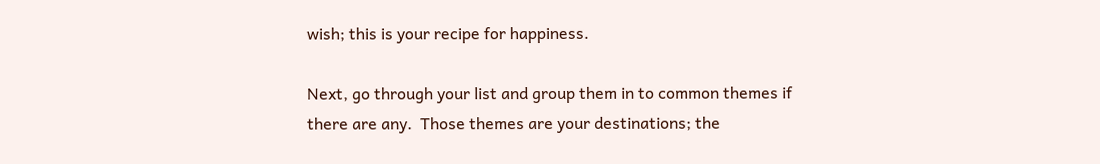wish; this is your recipe for happiness.

Next, go through your list and group them in to common themes if there are any.  Those themes are your destinations; the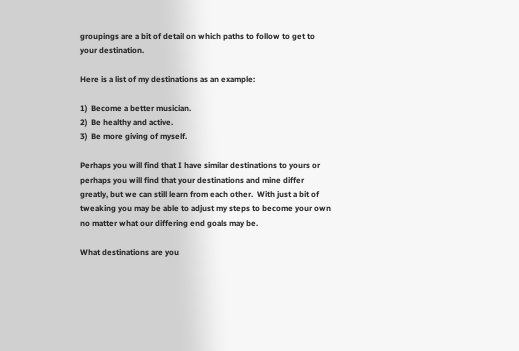groupings are a bit of detail on which paths to follow to get to your destination.

Here is a list of my destinations as an example:

1)  Become a better musician.
2)  Be healthy and active.
3)  Be more giving of myself.

Perhaps you will find that I have similar destinations to yours or perhaps you will find that your destinations and mine differ greatly, but we can still learn from each other.  With just a bit of tweaking you may be able to adjust my steps to become your own no matter what our differing end goals may be.

What destinations are you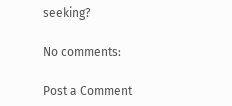seeking?

No comments:

Post a Comment